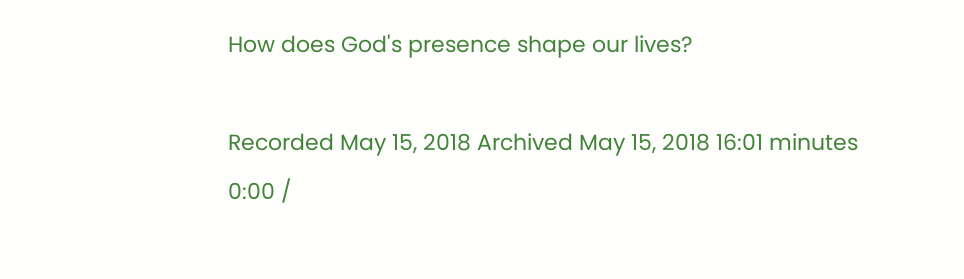How does God's presence shape our lives?

Recorded May 15, 2018 Archived May 15, 2018 16:01 minutes
0:00 /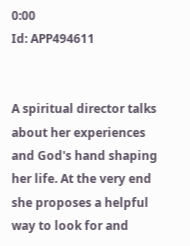0:00
Id: APP494611


A spiritual director talks about her experiences and God's hand shaping her life. At the very end she proposes a helpful way to look for and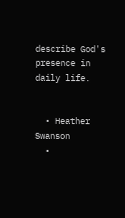describe God's presence in daily life.


  • Heather Swanson
  •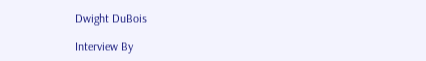Dwight DuBois

Interview By